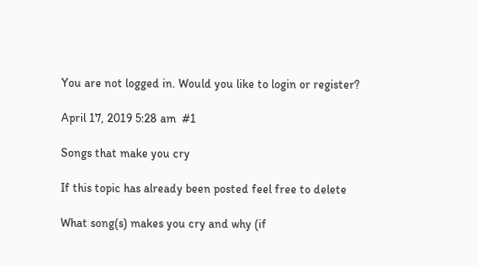You are not logged in. Would you like to login or register?

April 17, 2019 5:28 am  #1

Songs that make you cry

If this topic has already been posted feel free to delete

What song(s) makes you cry and why (if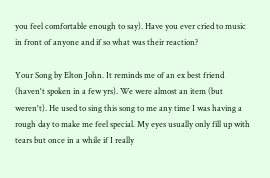you feel comfortable enough to say). Have you ever cried to music in front of anyone and if so what was their reaction?

Your Song by Elton John. It reminds me of an ex best friend (haven't spoken in a few yrs). We were almost an item (but weren't). He used to sing this song to me any time I was having a rough day to make me feel special. My eyes usually only fill up with tears but once in a while if I really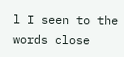l I seen to the words close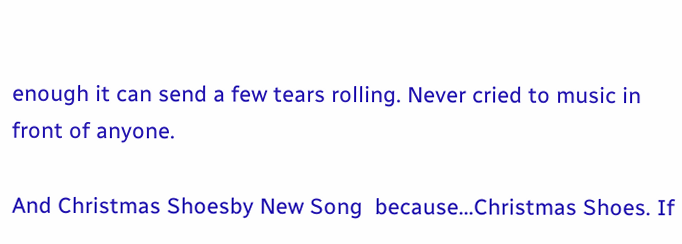enough it can send a few tears rolling. Never cried to music in front of anyone.

And Christmas Shoesby New Song  because...Christmas Shoes. If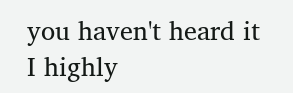you haven't heard it I highly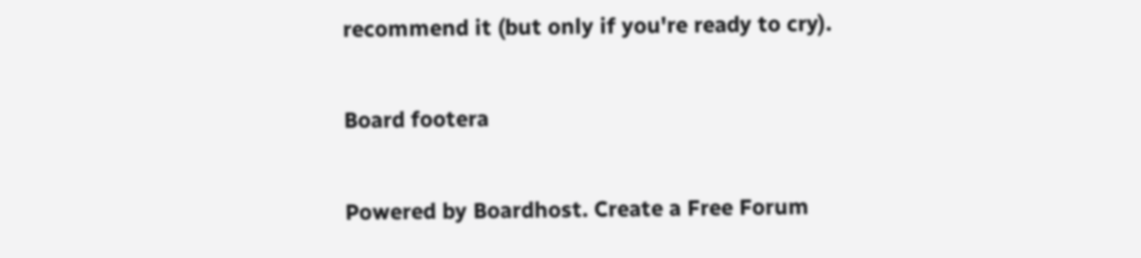recommend it (but only if you're ready to cry).


Board footera


Powered by Boardhost. Create a Free Forum